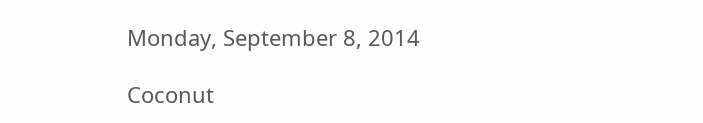Monday, September 8, 2014

Coconut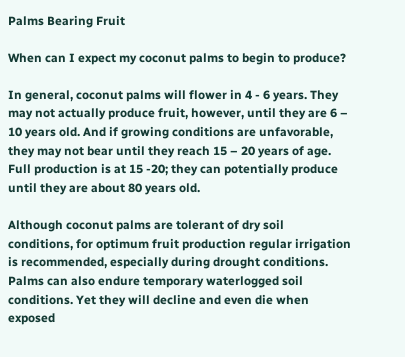Palms Bearing Fruit

When can I expect my coconut palms to begin to produce?

In general, coconut palms will flower in 4 - 6 years. They may not actually produce fruit, however, until they are 6 – 10 years old. And if growing conditions are unfavorable, they may not bear until they reach 15 – 20 years of age. Full production is at 15 -20; they can potentially produce until they are about 80 years old.

Although coconut palms are tolerant of dry soil conditions, for optimum fruit production regular irrigation is recommended, especially during drought conditions. Palms can also endure temporary waterlogged soil conditions. Yet they will decline and even die when exposed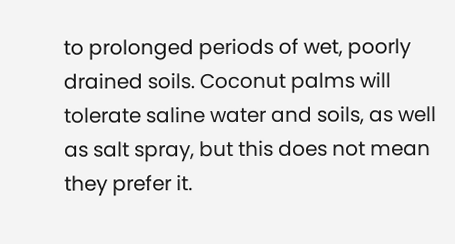to prolonged periods of wet, poorly drained soils. Coconut palms will tolerate saline water and soils, as well as salt spray, but this does not mean they prefer it.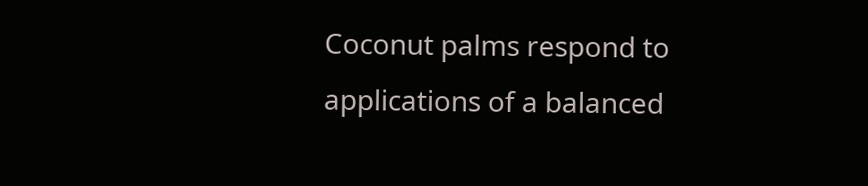Coconut palms respond to applications of a balanced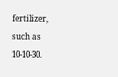fertilizer, such as
10-10-30.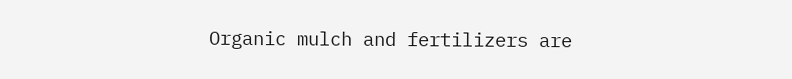Organic mulch and fertilizers are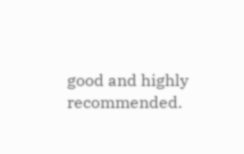good and highly recommended.